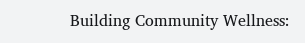Building Community Wellness: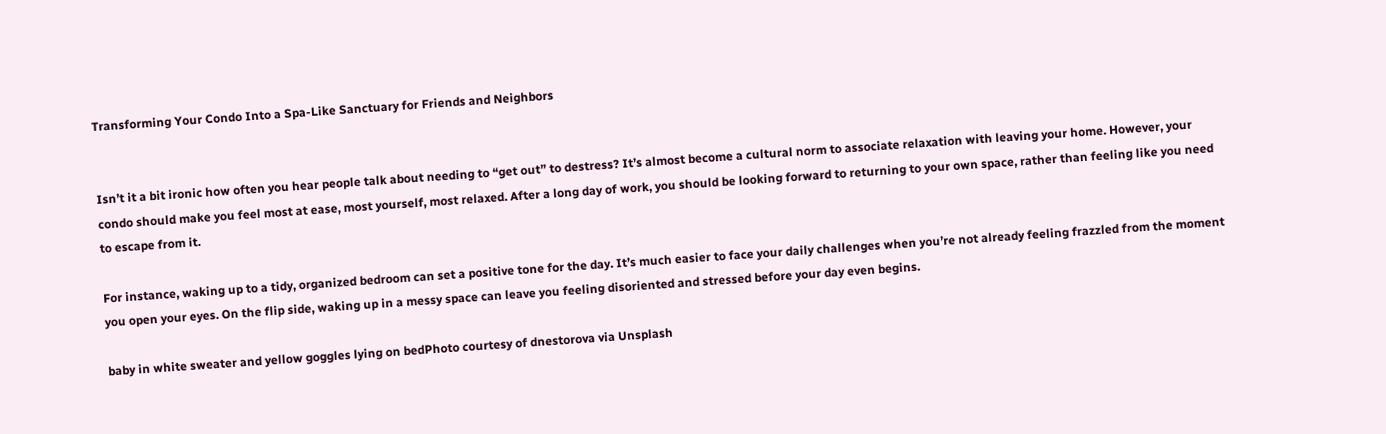Transforming Your Condo Into a Spa-Like Sanctuary for Friends and Neighbors


Isn’t it a bit ironic how often you hear people talk about needing to “get out” to destress? It’s almost become a cultural norm to associate relaxation with leaving your home. However, your condo should make you feel most at ease, most yourself, most relaxed. After a long day of work, you should be looking forward to returning to your own space, rather than feeling like you need to escape from it.

For instance, waking up to a tidy, organized bedroom can set a positive tone for the day. It’s much easier to face your daily challenges when you’re not already feeling frazzled from the moment you open your eyes. On the flip side, waking up in a messy space can leave you feeling disoriented and stressed before your day even begins.

baby in white sweater and yellow goggles lying on bedPhoto courtesy of dnestorova via Unsplash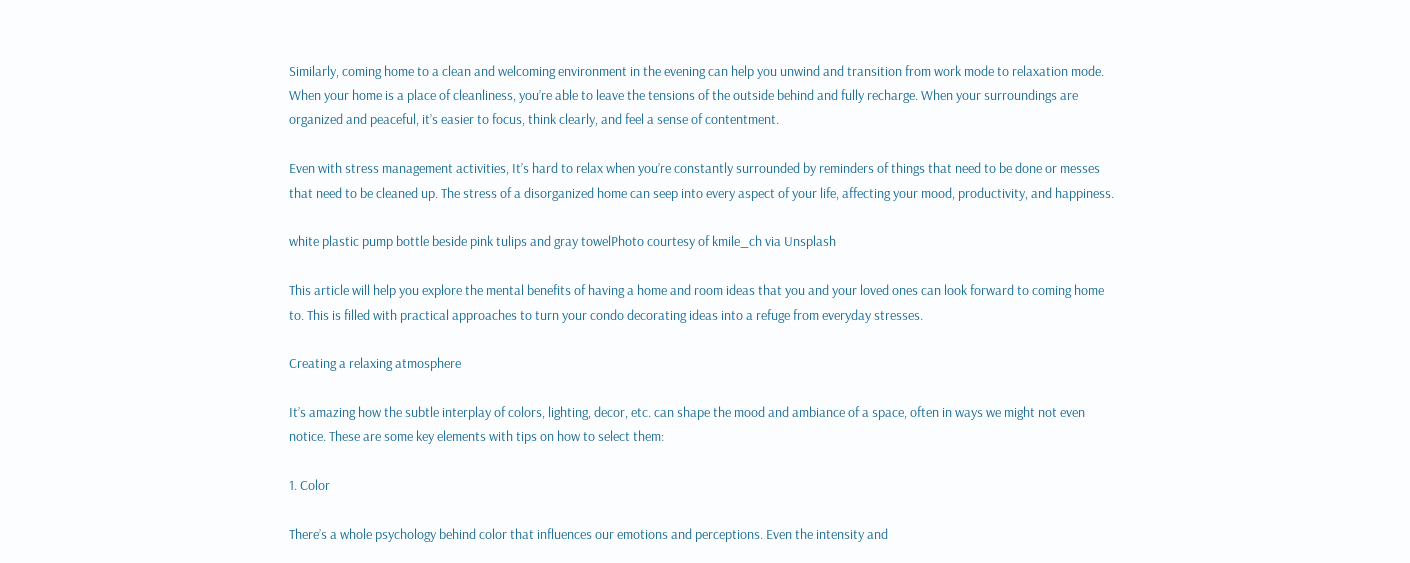Similarly, coming home to a clean and welcoming environment in the evening can help you unwind and transition from work mode to relaxation mode. When your home is a place of cleanliness, you’re able to leave the tensions of the outside behind and fully recharge. When your surroundings are organized and peaceful, it’s easier to focus, think clearly, and feel a sense of contentment.

Even with stress management activities, It’s hard to relax when you’re constantly surrounded by reminders of things that need to be done or messes that need to be cleaned up. The stress of a disorganized home can seep into every aspect of your life, affecting your mood, productivity, and happiness.

white plastic pump bottle beside pink tulips and gray towelPhoto courtesy of kmile_ch via Unsplash

This article will help you explore the mental benefits of having a home and room ideas that you and your loved ones can look forward to coming home to. This is filled with practical approaches to turn your condo decorating ideas into a refuge from everyday stresses.

Creating a relaxing atmosphere

It’s amazing how the subtle interplay of colors, lighting, decor, etc. can shape the mood and ambiance of a space, often in ways we might not even notice. These are some key elements with tips on how to select them:

1. Color

There’s a whole psychology behind color that influences our emotions and perceptions. Even the intensity and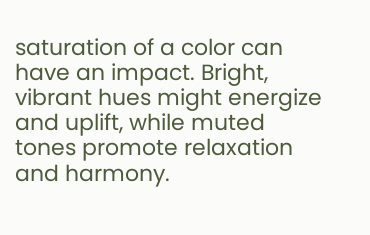saturation of a color can have an impact. Bright, vibrant hues might energize and uplift, while muted tones promote relaxation and harmony.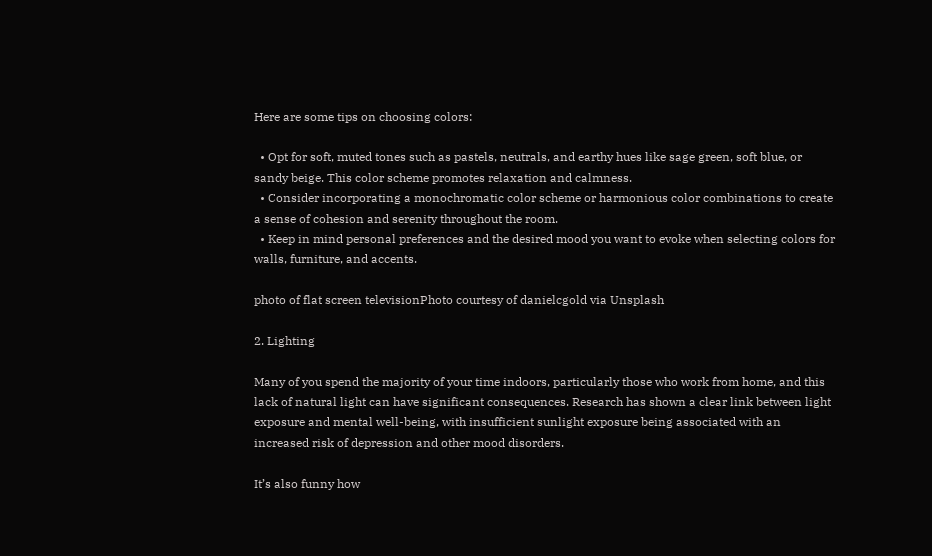Here are some tips on choosing colors:

  • Opt for soft, muted tones such as pastels, neutrals, and earthy hues like sage green, soft blue, or sandy beige. This color scheme promotes relaxation and calmness.
  • Consider incorporating a monochromatic color scheme or harmonious color combinations to create a sense of cohesion and serenity throughout the room.
  • Keep in mind personal preferences and the desired mood you want to evoke when selecting colors for walls, furniture, and accents.

photo of flat screen televisionPhoto courtesy of danielcgold via Unsplash

2. Lighting

Many of you spend the majority of your time indoors, particularly those who work from home, and this lack of natural light can have significant consequences. Research has shown a clear link between light exposure and mental well-being, with insufficient sunlight exposure being associated with an increased risk of depression and other mood disorders.

It’s also funny how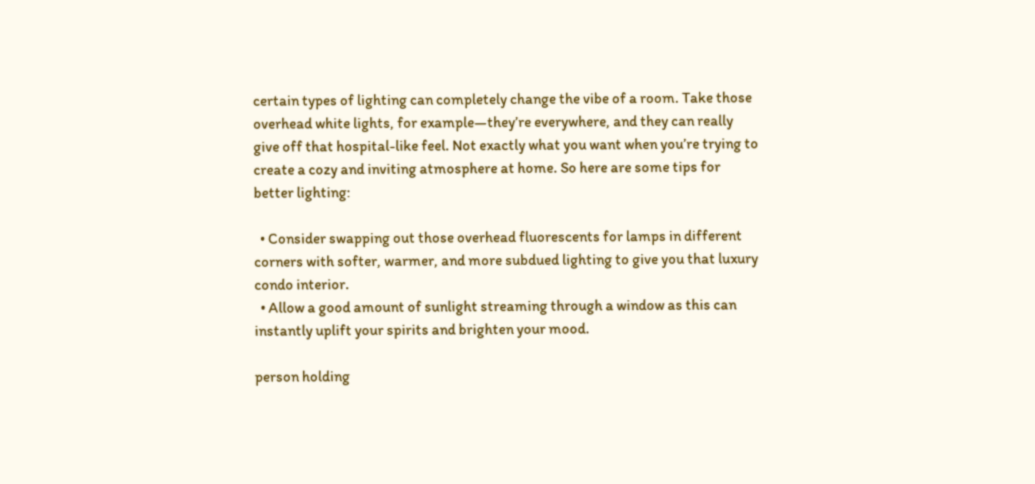certain types of lighting can completely change the vibe of a room. Take those overhead white lights, for example—they’re everywhere, and they can really give off that hospital-like feel. Not exactly what you want when you’re trying to create a cozy and inviting atmosphere at home. So here are some tips for better lighting:

  • Consider swapping out those overhead fluorescents for lamps in different corners with softer, warmer, and more subdued lighting to give you that luxury condo interior.
  • Allow a good amount of sunlight streaming through a window as this can instantly uplift your spirits and brighten your mood.

person holding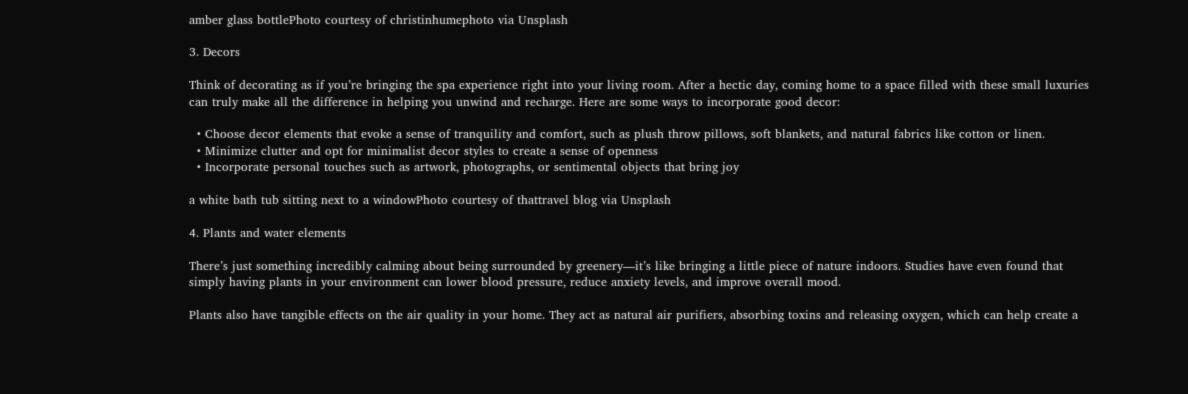amber glass bottlePhoto courtesy of christinhumephoto via Unsplash

3. Decors

Think of decorating as if you’re bringing the spa experience right into your living room. After a hectic day, coming home to a space filled with these small luxuries can truly make all the difference in helping you unwind and recharge. Here are some ways to incorporate good decor:

  • Choose decor elements that evoke a sense of tranquility and comfort, such as plush throw pillows, soft blankets, and natural fabrics like cotton or linen.
  • Minimize clutter and opt for minimalist decor styles to create a sense of openness
  • Incorporate personal touches such as artwork, photographs, or sentimental objects that bring joy

a white bath tub sitting next to a windowPhoto courtesy of thattravel blog via Unsplash

4. Plants and water elements

There’s just something incredibly calming about being surrounded by greenery—it’s like bringing a little piece of nature indoors. Studies have even found that simply having plants in your environment can lower blood pressure, reduce anxiety levels, and improve overall mood.

Plants also have tangible effects on the air quality in your home. They act as natural air purifiers, absorbing toxins and releasing oxygen, which can help create a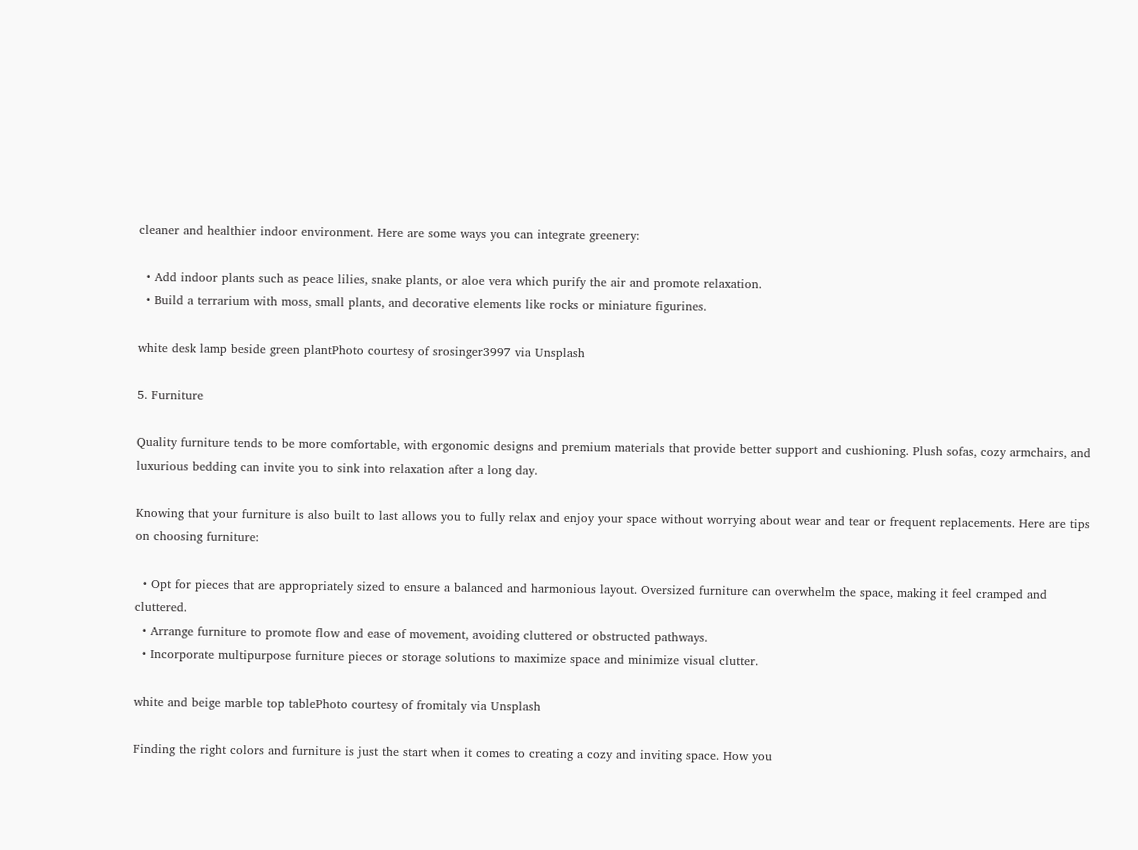cleaner and healthier indoor environment. Here are some ways you can integrate greenery:

  • Add indoor plants such as peace lilies, snake plants, or aloe vera which purify the air and promote relaxation.
  • Build a terrarium with moss, small plants, and decorative elements like rocks or miniature figurines.

white desk lamp beside green plantPhoto courtesy of srosinger3997 via Unsplash

5. Furniture

Quality furniture tends to be more comfortable, with ergonomic designs and premium materials that provide better support and cushioning. Plush sofas, cozy armchairs, and luxurious bedding can invite you to sink into relaxation after a long day.

Knowing that your furniture is also built to last allows you to fully relax and enjoy your space without worrying about wear and tear or frequent replacements. Here are tips on choosing furniture:

  • Opt for pieces that are appropriately sized to ensure a balanced and harmonious layout. Oversized furniture can overwhelm the space, making it feel cramped and cluttered.
  • Arrange furniture to promote flow and ease of movement, avoiding cluttered or obstructed pathways.
  • Incorporate multipurpose furniture pieces or storage solutions to maximize space and minimize visual clutter.

white and beige marble top tablePhoto courtesy of fromitaly via Unsplash

Finding the right colors and furniture is just the start when it comes to creating a cozy and inviting space. How you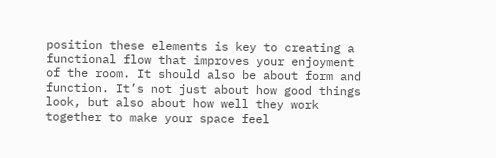position these elements is key to creating a functional flow that improves your enjoyment of the room. It should also be about form and function. It’s not just about how good things look, but also about how well they work together to make your space feel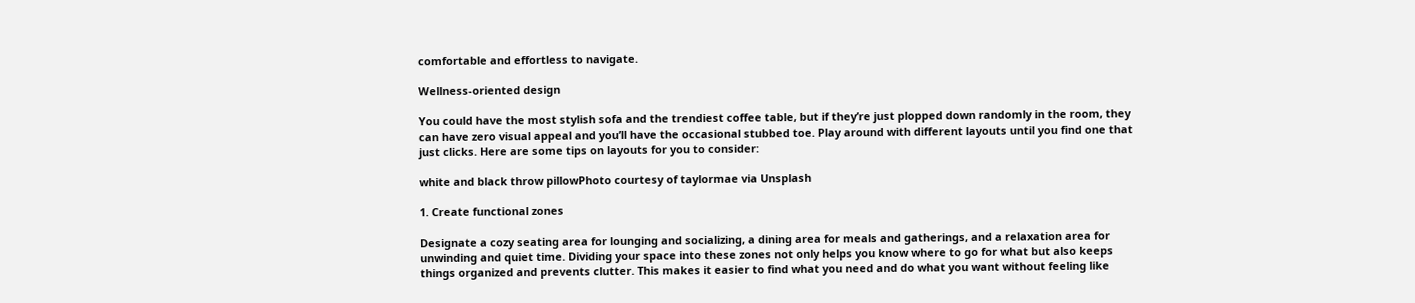comfortable and effortless to navigate.

Wellness-oriented design

You could have the most stylish sofa and the trendiest coffee table, but if they’re just plopped down randomly in the room, they can have zero visual appeal and you’ll have the occasional stubbed toe. Play around with different layouts until you find one that just clicks. Here are some tips on layouts for you to consider:

white and black throw pillowPhoto courtesy of taylormae via Unsplash

1. Create functional zones

Designate a cozy seating area for lounging and socializing, a dining area for meals and gatherings, and a relaxation area for unwinding and quiet time. Dividing your space into these zones not only helps you know where to go for what but also keeps things organized and prevents clutter. This makes it easier to find what you need and do what you want without feeling like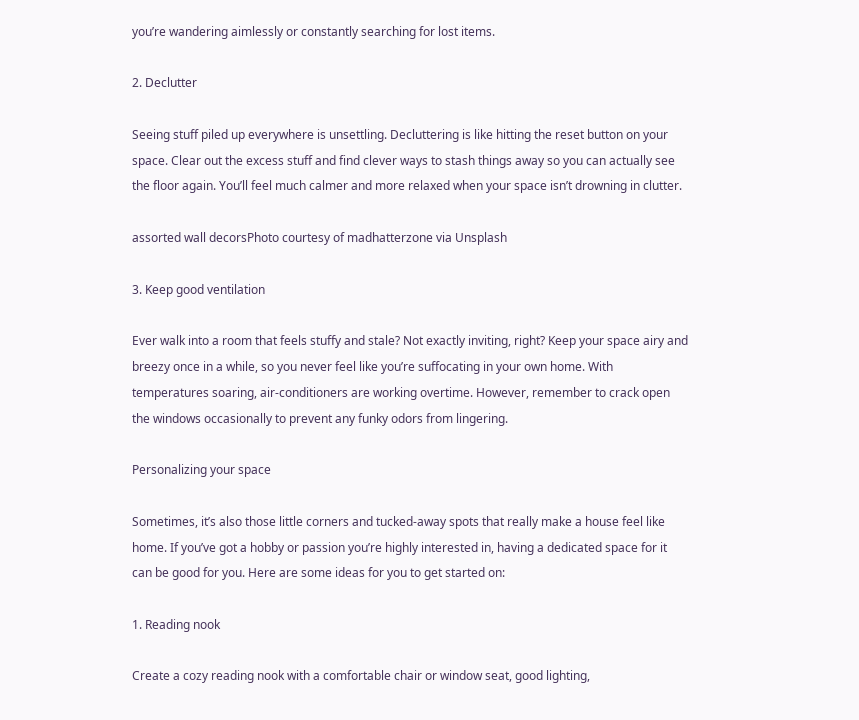you’re wandering aimlessly or constantly searching for lost items.

2. Declutter

Seeing stuff piled up everywhere is unsettling. Decluttering is like hitting the reset button on your space. Clear out the excess stuff and find clever ways to stash things away so you can actually see the floor again. You’ll feel much calmer and more relaxed when your space isn’t drowning in clutter.

assorted wall decorsPhoto courtesy of madhatterzone via Unsplash

3. Keep good ventilation

Ever walk into a room that feels stuffy and stale? Not exactly inviting, right? Keep your space airy and breezy once in a while, so you never feel like you’re suffocating in your own home. With temperatures soaring, air-conditioners are working overtime. However, remember to crack open the windows occasionally to prevent any funky odors from lingering.

Personalizing your space

Sometimes, it’s also those little corners and tucked-away spots that really make a house feel like home. If you’ve got a hobby or passion you’re highly interested in, having a dedicated space for it can be good for you. Here are some ideas for you to get started on:

1. Reading nook

Create a cozy reading nook with a comfortable chair or window seat, good lighting,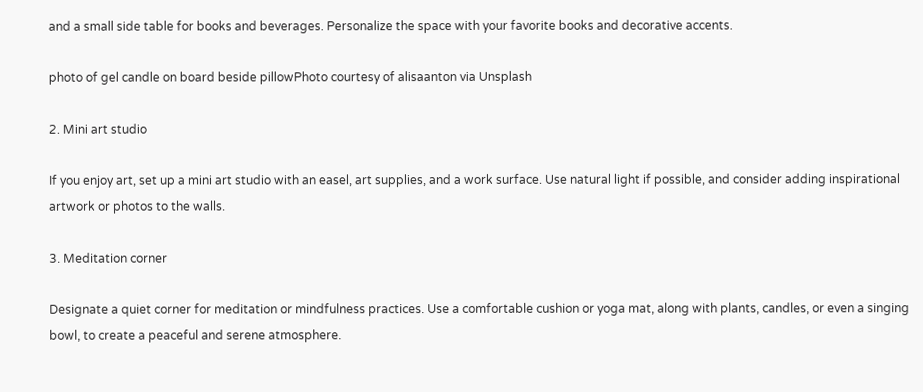and a small side table for books and beverages. Personalize the space with your favorite books and decorative accents.

photo of gel candle on board beside pillowPhoto courtesy of alisaanton via Unsplash

2. Mini art studio

If you enjoy art, set up a mini art studio with an easel, art supplies, and a work surface. Use natural light if possible, and consider adding inspirational artwork or photos to the walls.

3. Meditation corner

Designate a quiet corner for meditation or mindfulness practices. Use a comfortable cushion or yoga mat, along with plants, candles, or even a singing bowl, to create a peaceful and serene atmosphere.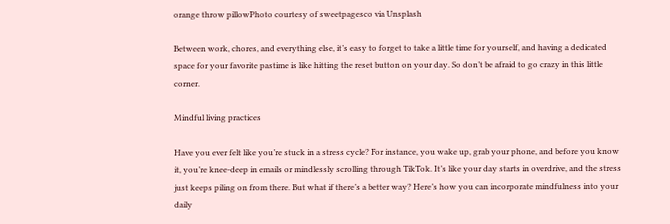orange throw pillowPhoto courtesy of sweetpagesco via Unsplash

Between work, chores, and everything else, it’s easy to forget to take a little time for yourself, and having a dedicated space for your favorite pastime is like hitting the reset button on your day. So don’t be afraid to go crazy in this little corner.

Mindful living practices

Have you ever felt like you’re stuck in a stress cycle? For instance, you wake up, grab your phone, and before you know it, you’re knee-deep in emails or mindlessly scrolling through TikTok. It’s like your day starts in overdrive, and the stress just keeps piling on from there. But what if there’s a better way? Here’s how you can incorporate mindfulness into your daily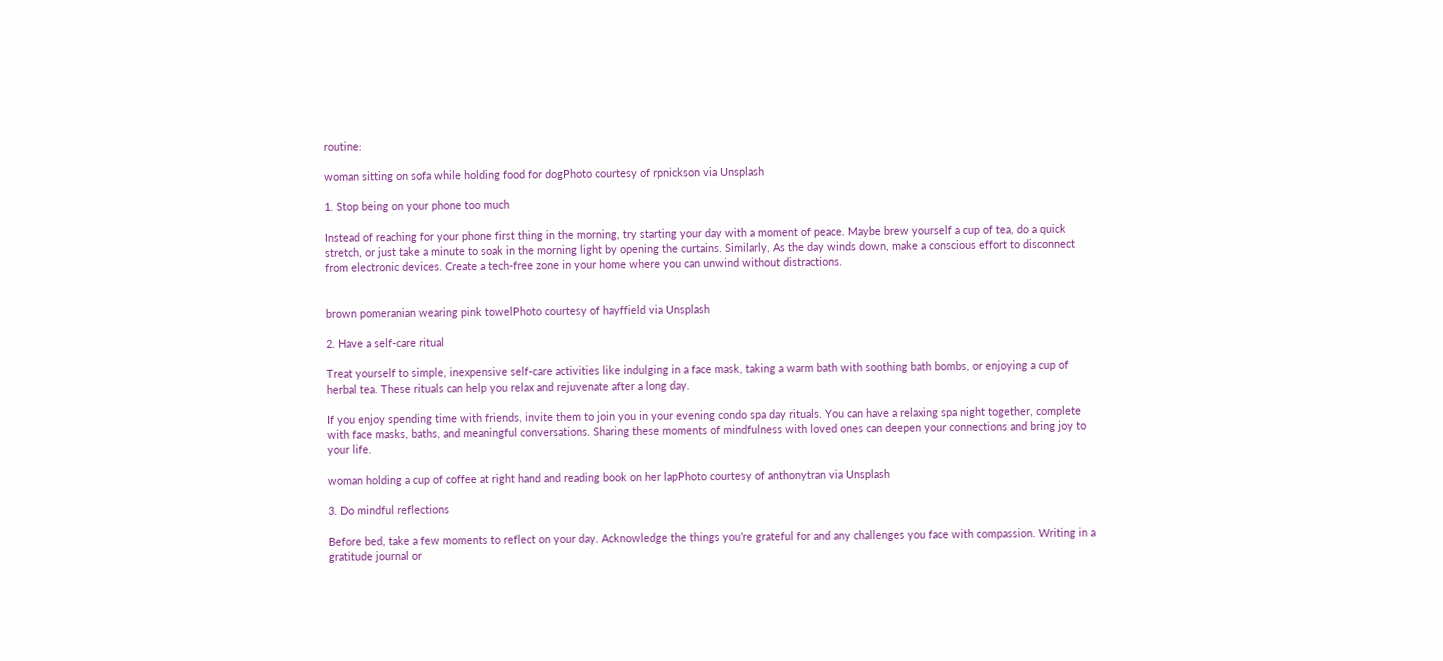routine:

woman sitting on sofa while holding food for dogPhoto courtesy of rpnickson via Unsplash

1. Stop being on your phone too much

Instead of reaching for your phone first thing in the morning, try starting your day with a moment of peace. Maybe brew yourself a cup of tea, do a quick stretch, or just take a minute to soak in the morning light by opening the curtains. Similarly, As the day winds down, make a conscious effort to disconnect from electronic devices. Create a tech-free zone in your home where you can unwind without distractions.


brown pomeranian wearing pink towelPhoto courtesy of hayffield via Unsplash

2. Have a self-care ritual

Treat yourself to simple, inexpensive self-care activities like indulging in a face mask, taking a warm bath with soothing bath bombs, or enjoying a cup of herbal tea. These rituals can help you relax and rejuvenate after a long day.

If you enjoy spending time with friends, invite them to join you in your evening condo spa day rituals. You can have a relaxing spa night together, complete with face masks, baths, and meaningful conversations. Sharing these moments of mindfulness with loved ones can deepen your connections and bring joy to your life.

woman holding a cup of coffee at right hand and reading book on her lapPhoto courtesy of anthonytran via Unsplash

3. Do mindful reflections

Before bed, take a few moments to reflect on your day. Acknowledge the things you’re grateful for and any challenges you face with compassion. Writing in a gratitude journal or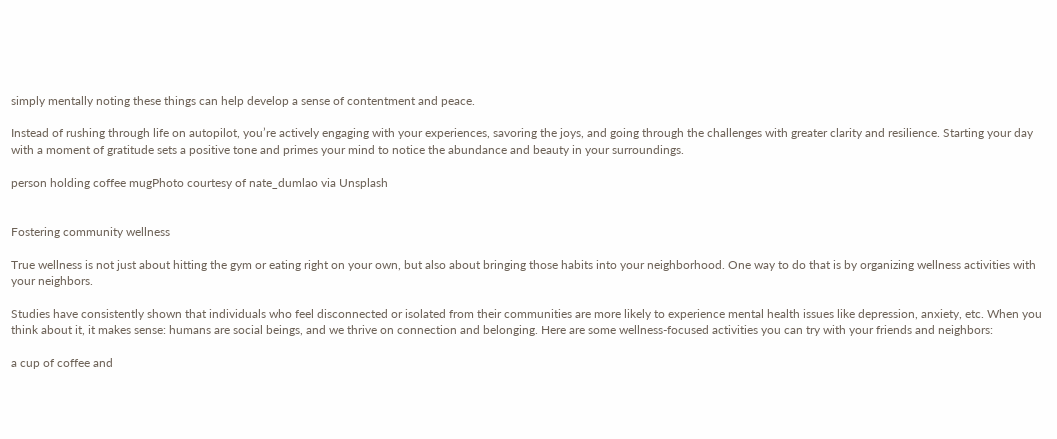simply mentally noting these things can help develop a sense of contentment and peace.

Instead of rushing through life on autopilot, you’re actively engaging with your experiences, savoring the joys, and going through the challenges with greater clarity and resilience. Starting your day with a moment of gratitude sets a positive tone and primes your mind to notice the abundance and beauty in your surroundings.

person holding coffee mugPhoto courtesy of nate_dumlao via Unsplash


Fostering community wellness

True wellness is not just about hitting the gym or eating right on your own, but also about bringing those habits into your neighborhood. One way to do that is by organizing wellness activities with your neighbors.

Studies have consistently shown that individuals who feel disconnected or isolated from their communities are more likely to experience mental health issues like depression, anxiety, etc. When you think about it, it makes sense: humans are social beings, and we thrive on connection and belonging. Here are some wellness-focused activities you can try with your friends and neighbors:

a cup of coffee and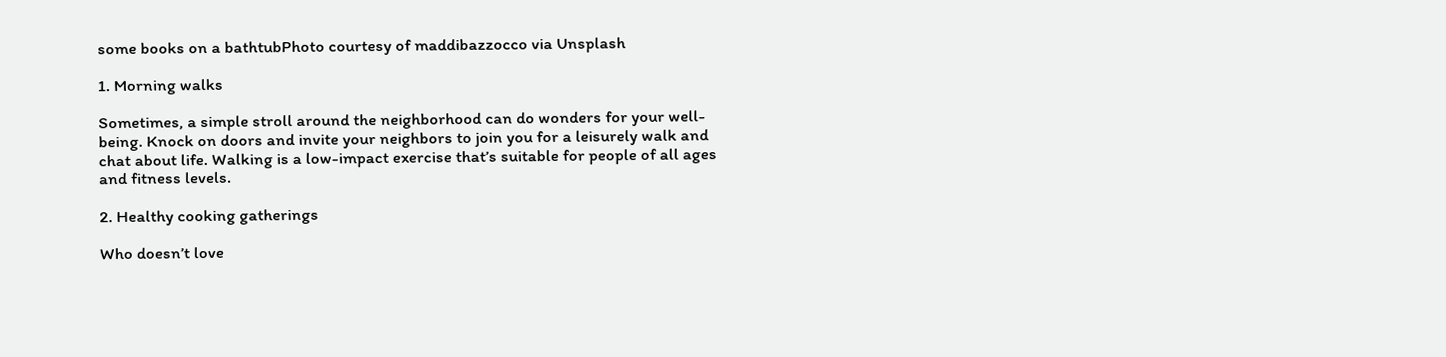some books on a bathtubPhoto courtesy of maddibazzocco via Unsplash

1. Morning walks

Sometimes, a simple stroll around the neighborhood can do wonders for your well-being. Knock on doors and invite your neighbors to join you for a leisurely walk and chat about life. Walking is a low-impact exercise that’s suitable for people of all ages and fitness levels.

2. Healthy cooking gatherings

Who doesn’t love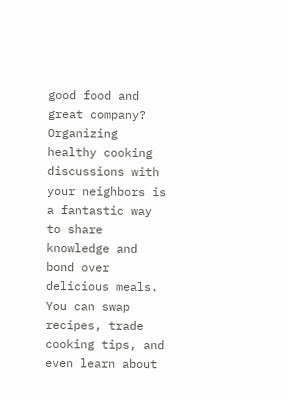good food and great company? Organizing healthy cooking discussions with your neighbors is a fantastic way to share knowledge and bond over delicious meals. You can swap recipes, trade cooking tips, and even learn about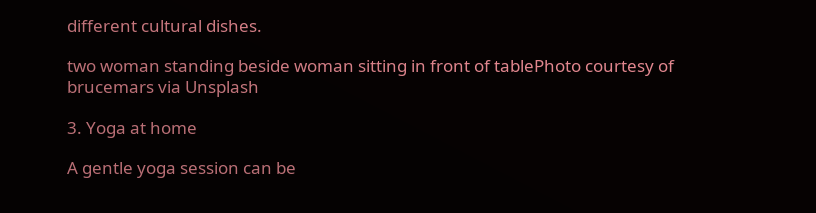different cultural dishes.

two woman standing beside woman sitting in front of tablePhoto courtesy of brucemars via Unsplash

3. Yoga at home

A gentle yoga session can be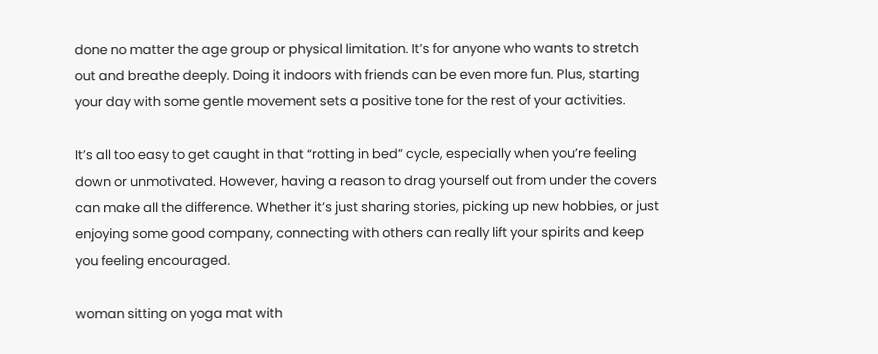done no matter the age group or physical limitation. It’s for anyone who wants to stretch out and breathe deeply. Doing it indoors with friends can be even more fun. Plus, starting your day with some gentle movement sets a positive tone for the rest of your activities.

It’s all too easy to get caught in that “rotting in bed” cycle, especially when you’re feeling down or unmotivated. However, having a reason to drag yourself out from under the covers can make all the difference. Whether it’s just sharing stories, picking up new hobbies, or just enjoying some good company, connecting with others can really lift your spirits and keep you feeling encouraged.

woman sitting on yoga mat with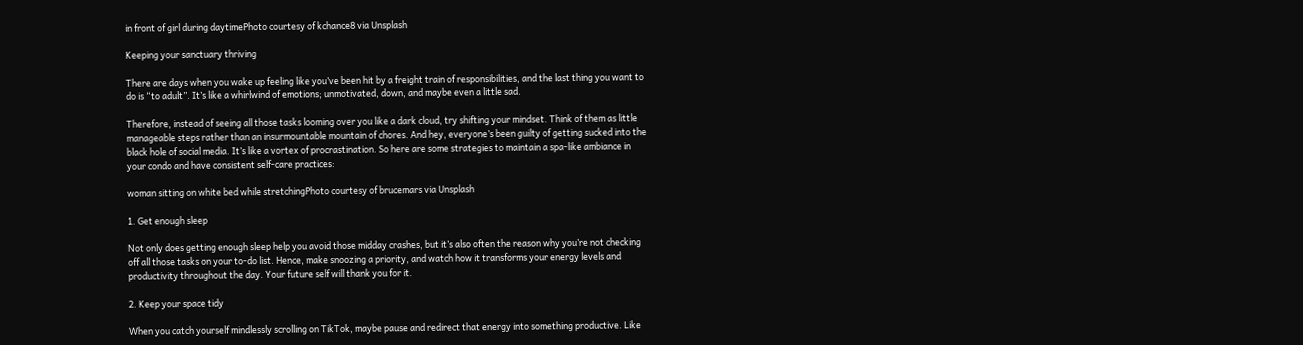in front of girl during daytimePhoto courtesy of kchance8 via Unsplash

Keeping your sanctuary thriving

There are days when you wake up feeling like you’ve been hit by a freight train of responsibilities, and the last thing you want to do is “to adult”. It’s like a whirlwind of emotions; unmotivated, down, and maybe even a little sad.

Therefore, instead of seeing all those tasks looming over you like a dark cloud, try shifting your mindset. Think of them as little manageable steps rather than an insurmountable mountain of chores. And hey, everyone’s been guilty of getting sucked into the black hole of social media. It’s like a vortex of procrastination. So here are some strategies to maintain a spa-like ambiance in your condo and have consistent self-care practices:

woman sitting on white bed while stretchingPhoto courtesy of brucemars via Unsplash

1. Get enough sleep

Not only does getting enough sleep help you avoid those midday crashes, but it’s also often the reason why you’re not checking off all those tasks on your to-do list. Hence, make snoozing a priority, and watch how it transforms your energy levels and productivity throughout the day. Your future self will thank you for it.

2. Keep your space tidy

When you catch yourself mindlessly scrolling on TikTok, maybe pause and redirect that energy into something productive. Like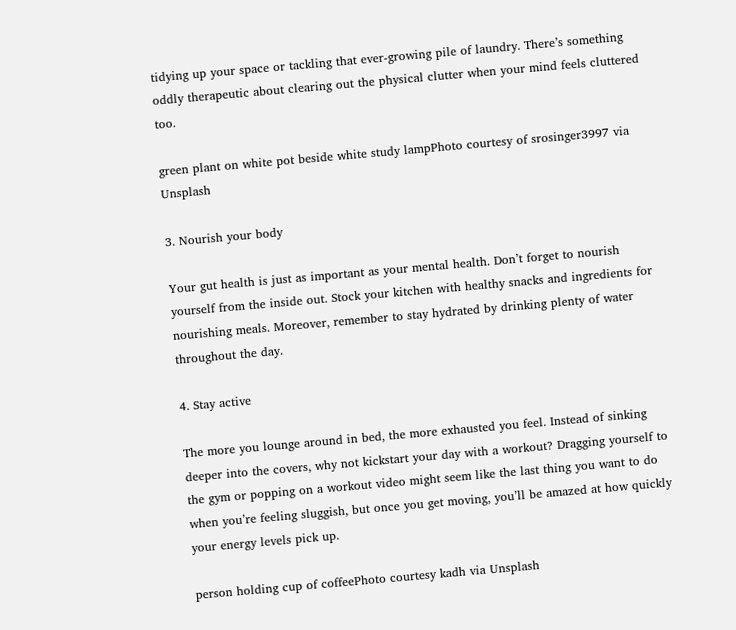tidying up your space or tackling that ever-growing pile of laundry. There’s something oddly therapeutic about clearing out the physical clutter when your mind feels cluttered too.

green plant on white pot beside white study lampPhoto courtesy of srosinger3997 via Unsplash

3. Nourish your body

Your gut health is just as important as your mental health. Don’t forget to nourish yourself from the inside out. Stock your kitchen with healthy snacks and ingredients for nourishing meals. Moreover, remember to stay hydrated by drinking plenty of water throughout the day.

4. Stay active

The more you lounge around in bed, the more exhausted you feel. Instead of sinking deeper into the covers, why not kickstart your day with a workout? Dragging yourself to the gym or popping on a workout video might seem like the last thing you want to do when you’re feeling sluggish, but once you get moving, you’ll be amazed at how quickly your energy levels pick up.

person holding cup of coffeePhoto courtesy kadh via Unsplash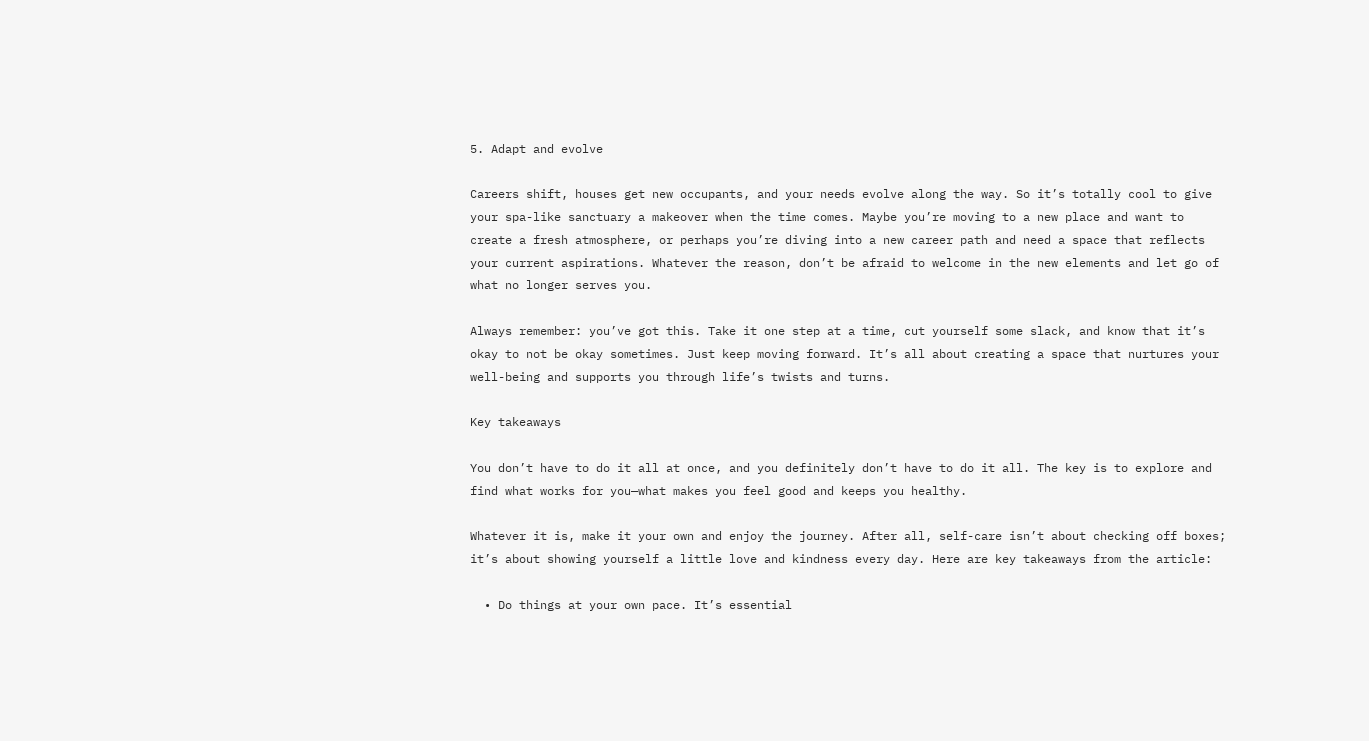5. Adapt and evolve

Careers shift, houses get new occupants, and your needs evolve along the way. So it’s totally cool to give your spa-like sanctuary a makeover when the time comes. Maybe you’re moving to a new place and want to create a fresh atmosphere, or perhaps you’re diving into a new career path and need a space that reflects your current aspirations. Whatever the reason, don’t be afraid to welcome in the new elements and let go of what no longer serves you.

Always remember: you’ve got this. Take it one step at a time, cut yourself some slack, and know that it’s okay to not be okay sometimes. Just keep moving forward. It’s all about creating a space that nurtures your well-being and supports you through life’s twists and turns.

Key takeaways

You don’t have to do it all at once, and you definitely don’t have to do it all. The key is to explore and find what works for you—what makes you feel good and keeps you healthy.

Whatever it is, make it your own and enjoy the journey. After all, self-care isn’t about checking off boxes; it’s about showing yourself a little love and kindness every day. Here are key takeaways from the article:

  • Do things at your own pace. It’s essential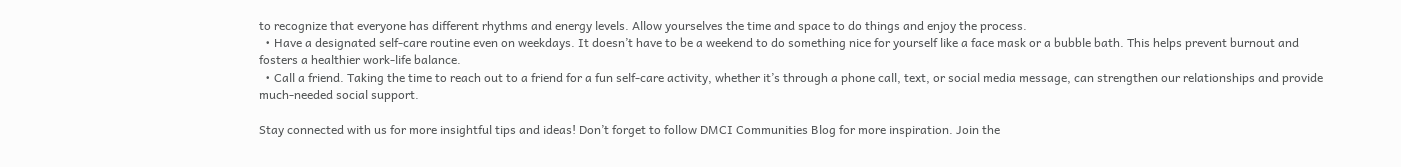to recognize that everyone has different rhythms and energy levels. Allow yourselves the time and space to do things and enjoy the process.
  • Have a designated self-care routine even on weekdays. It doesn’t have to be a weekend to do something nice for yourself like a face mask or a bubble bath. This helps prevent burnout and fosters a healthier work-life balance.
  • Call a friend. Taking the time to reach out to a friend for a fun self-care activity, whether it’s through a phone call, text, or social media message, can strengthen our relationships and provide much-needed social support.

Stay connected with us for more insightful tips and ideas! Don’t forget to follow DMCI Communities Blog for more inspiration. Join the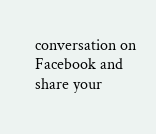conversation on Facebook and share your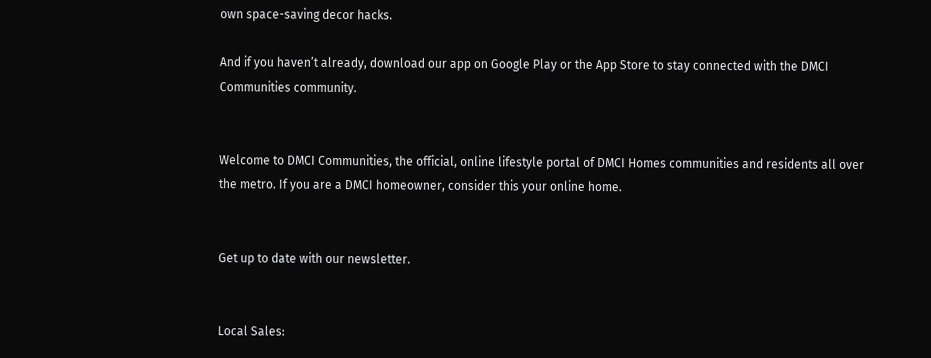own space-saving decor hacks.

And if you haven’t already, download our app on Google Play or the App Store to stay connected with the DMCI Communities community.


Welcome to DMCI Communities, the official, online lifestyle portal of DMCI Homes communities and residents all over the metro. If you are a DMCI homeowner, consider this your online home.


Get up to date with our newsletter.


Local Sales: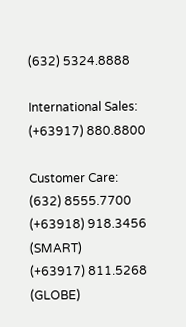(632) 5324.8888

International Sales:
(+63917) 880.8800

Customer Care:
(632) 8555.7700
(+63918) 918.3456 (SMART)
(+63917) 811.5268 (GLOBE)